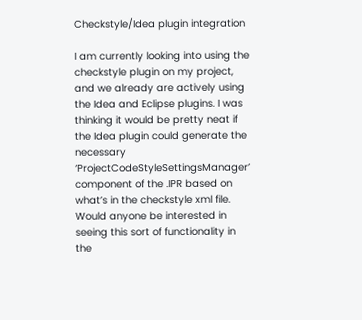Checkstyle/Idea plugin integration

I am currently looking into using the checkstyle plugin on my project, and we already are actively using the Idea and Eclipse plugins. I was thinking it would be pretty neat if the Idea plugin could generate the necessary ‘ProjectCodeStyleSettingsManager’ component of the .IPR based on what’s in the checkstyle xml file. Would anyone be interested in seeing this sort of functionality in the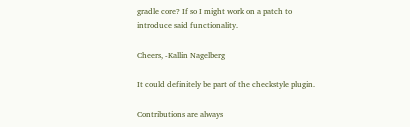gradle core? If so I might work on a patch to introduce said functionality.

Cheers, -Kallin Nagelberg

It could definitely be part of the checkstyle plugin.

Contributions are always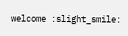welcome :slight_smile: